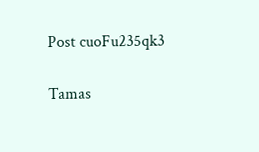Post cuoFu235qk3

Tamas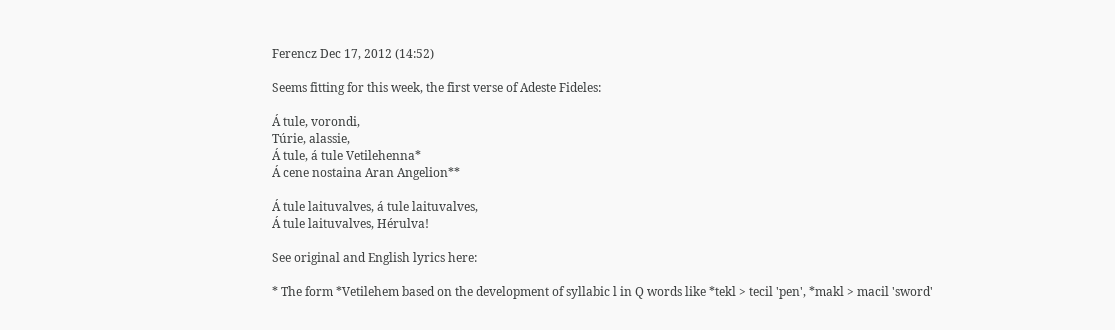Ferencz Dec 17, 2012 (14:52)

Seems fitting for this week, the first verse of Adeste Fideles:

Á tule, vorondi,
Túrie, alassie,
Á tule, á tule Vetilehenna*
Á cene nostaina Aran Angelion**

Á tule laituvalves, á tule laituvalves,
Á tule laituvalves, Hérulva!

See original and English lyrics here:

* The form *Vetilehem based on the development of syllabic l in Q words like *tekl > tecil 'pen', *makl > macil 'sword'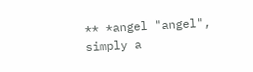** *angel "angel", simply a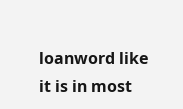loanword like it is in most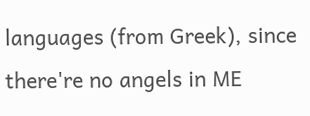languages (from Greek), since there're no angels in ME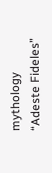mythology
“Adeste Fideles”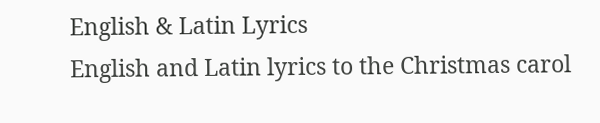English & Latin Lyrics
English and Latin lyrics to the Christmas carol